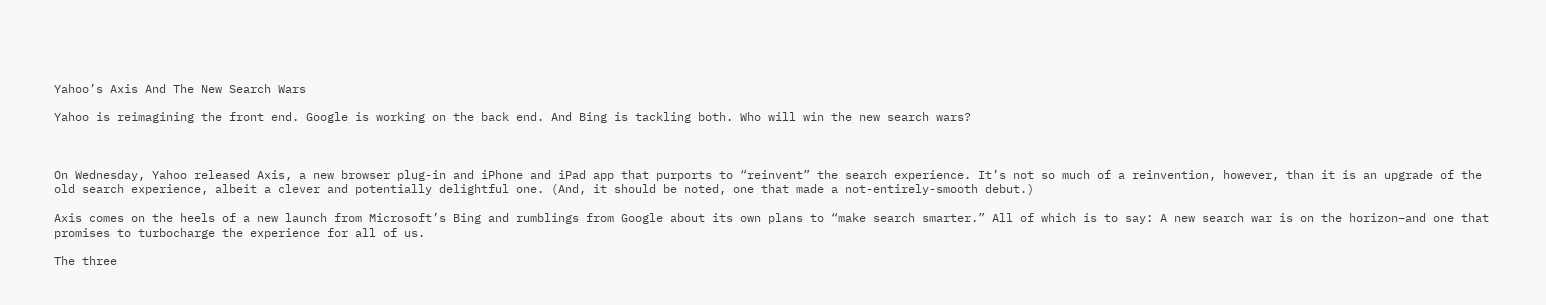Yahoo’s Axis And The New Search Wars

Yahoo is reimagining the front end. Google is working on the back end. And Bing is tackling both. Who will win the new search wars?



On Wednesday, Yahoo released Axis, a new browser plug-in and iPhone and iPad app that purports to “reinvent” the search experience. It’s not so much of a reinvention, however, than it is an upgrade of the old search experience, albeit a clever and potentially delightful one. (And, it should be noted, one that made a not-entirely-smooth debut.)

Axis comes on the heels of a new launch from Microsoft’s Bing and rumblings from Google about its own plans to “make search smarter.” All of which is to say: A new search war is on the horizon–and one that promises to turbocharge the experience for all of us.

The three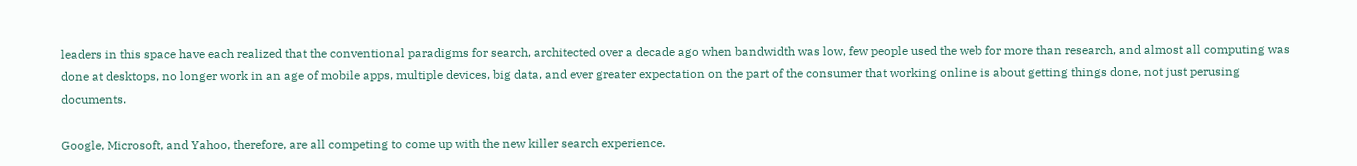leaders in this space have each realized that the conventional paradigms for search, architected over a decade ago when bandwidth was low, few people used the web for more than research, and almost all computing was done at desktops, no longer work in an age of mobile apps, multiple devices, big data, and ever greater expectation on the part of the consumer that working online is about getting things done, not just perusing documents.

Google, Microsoft, and Yahoo, therefore, are all competing to come up with the new killer search experience.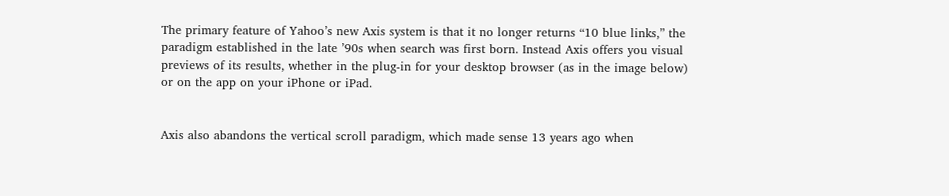The primary feature of Yahoo’s new Axis system is that it no longer returns “10 blue links,” the paradigm established in the late ’90s when search was first born. Instead Axis offers you visual previews of its results, whether in the plug-in for your desktop browser (as in the image below) or on the app on your iPhone or iPad.


Axis also abandons the vertical scroll paradigm, which made sense 13 years ago when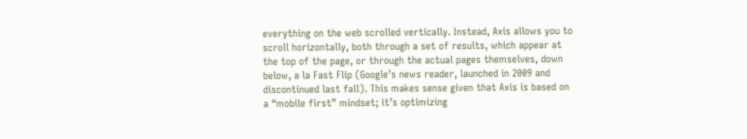everything on the web scrolled vertically. Instead, Axis allows you to scroll horizontally, both through a set of results, which appear at the top of the page, or through the actual pages themselves, down below, a la Fast Flip (Google’s news reader, launched in 2009 and discontinued last fall). This makes sense given that Axis is based on a “mobile first” mindset; it’s optimizing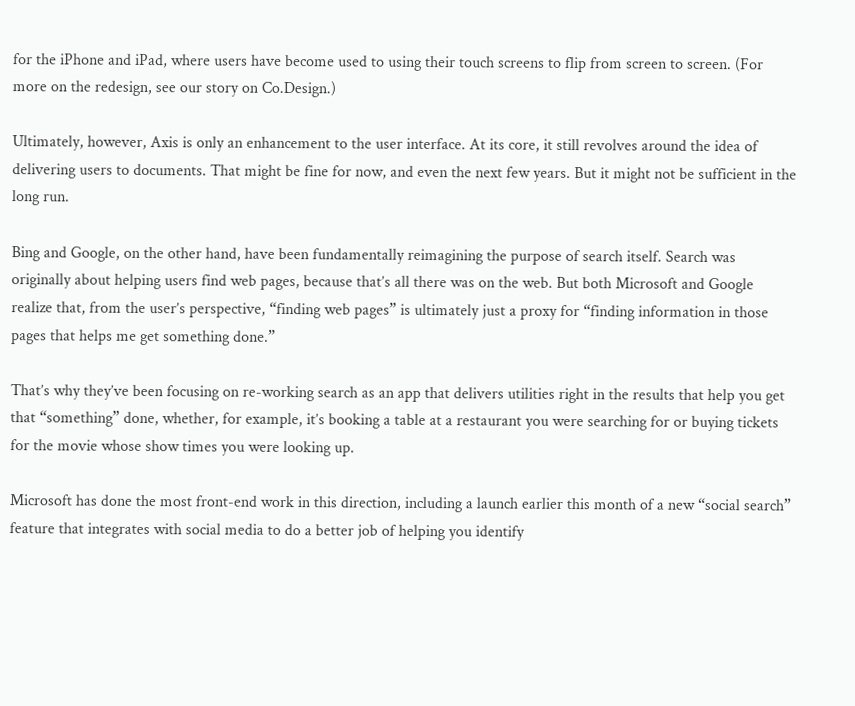for the iPhone and iPad, where users have become used to using their touch screens to flip from screen to screen. (For more on the redesign, see our story on Co.Design.)

Ultimately, however, Axis is only an enhancement to the user interface. At its core, it still revolves around the idea of delivering users to documents. That might be fine for now, and even the next few years. But it might not be sufficient in the long run.

Bing and Google, on the other hand, have been fundamentally reimagining the purpose of search itself. Search was originally about helping users find web pages, because that’s all there was on the web. But both Microsoft and Google realize that, from the user’s perspective, “finding web pages” is ultimately just a proxy for “finding information in those pages that helps me get something done.”

That’s why they’ve been focusing on re-working search as an app that delivers utilities right in the results that help you get that “something” done, whether, for example, it’s booking a table at a restaurant you were searching for or buying tickets for the movie whose show times you were looking up.

Microsoft has done the most front-end work in this direction, including a launch earlier this month of a new “social search” feature that integrates with social media to do a better job of helping you identify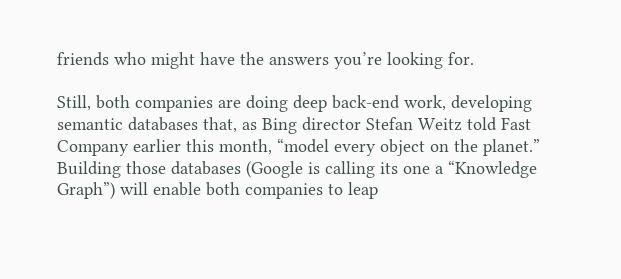friends who might have the answers you’re looking for.

Still, both companies are doing deep back-end work, developing semantic databases that, as Bing director Stefan Weitz told Fast Company earlier this month, “model every object on the planet.” Building those databases (Google is calling its one a “Knowledge Graph”) will enable both companies to leap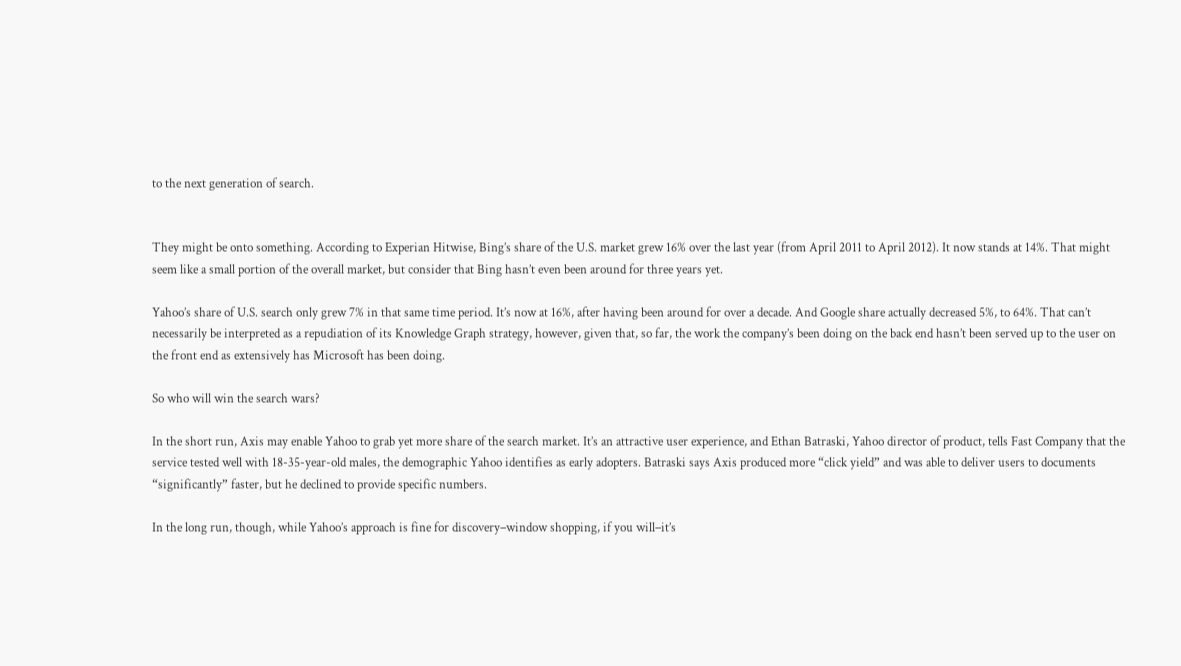to the next generation of search.


They might be onto something. According to Experian Hitwise, Bing’s share of the U.S. market grew 16% over the last year (from April 2011 to April 2012). It now stands at 14%. That might seem like a small portion of the overall market, but consider that Bing hasn’t even been around for three years yet.

Yahoo’s share of U.S. search only grew 7% in that same time period. It’s now at 16%, after having been around for over a decade. And Google share actually decreased 5%, to 64%. That can’t necessarily be interpreted as a repudiation of its Knowledge Graph strategy, however, given that, so far, the work the company’s been doing on the back end hasn’t been served up to the user on the front end as extensively has Microsoft has been doing.

So who will win the search wars?

In the short run, Axis may enable Yahoo to grab yet more share of the search market. It’s an attractive user experience, and Ethan Batraski, Yahoo director of product, tells Fast Company that the service tested well with 18-35-year-old males, the demographic Yahoo identifies as early adopters. Batraski says Axis produced more “click yield” and was able to deliver users to documents “significantly” faster, but he declined to provide specific numbers.

In the long run, though, while Yahoo’s approach is fine for discovery–window shopping, if you will–it’s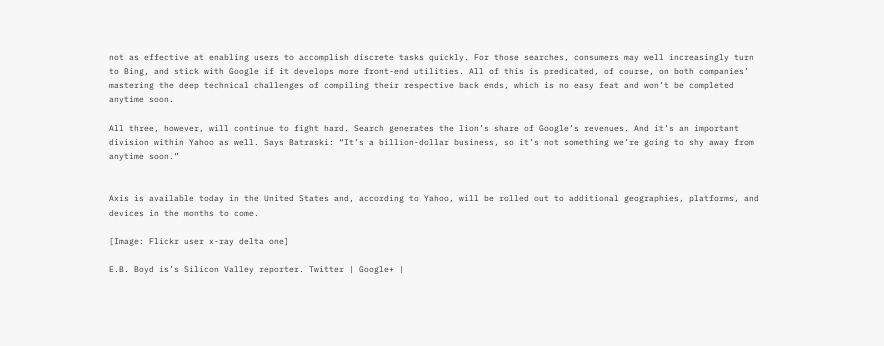not as effective at enabling users to accomplish discrete tasks quickly. For those searches, consumers may well increasingly turn to Bing, and stick with Google if it develops more front-end utilities. All of this is predicated, of course, on both companies’ mastering the deep technical challenges of compiling their respective back ends, which is no easy feat and won’t be completed anytime soon.

All three, however, will continue to fight hard. Search generates the lion’s share of Google’s revenues. And it’s an important division within Yahoo as well. Says Batraski: “It’s a billion-dollar business, so it’s not something we’re going to shy away from anytime soon.”


Axis is available today in the United States and, according to Yahoo, will be rolled out to additional geographies, platforms, and devices in the months to come.

[Image: Flickr user x-ray delta one]

E.B. Boyd is’s Silicon Valley reporter. Twitter | Google+ |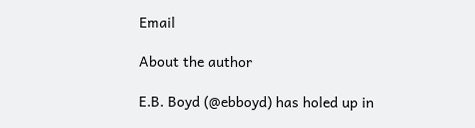Email

About the author

E.B. Boyd (@ebboyd) has holed up in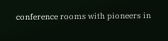conference rooms with pioneers in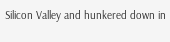Silicon Valley and hunkered down in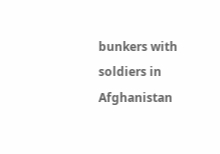bunkers with soldiers in Afghanistan